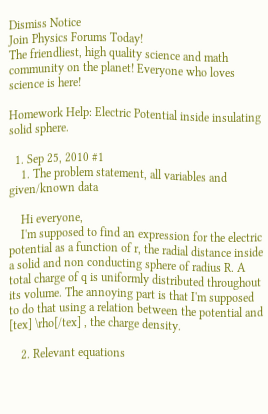Dismiss Notice
Join Physics Forums Today!
The friendliest, high quality science and math community on the planet! Everyone who loves science is here!

Homework Help: Electric Potential inside insulating solid sphere.

  1. Sep 25, 2010 #1
    1. The problem statement, all variables and given/known data

    Hi everyone,
    I'm supposed to find an expression for the electric potential as a function of r, the radial distance inside a solid and non conducting sphere of radius R. A total charge of q is uniformly distributed throughout its volume. The annoying part is that I'm supposed to do that using a relation between the potential and [tex] \rho[/tex] , the charge density.

    2. Relevant equations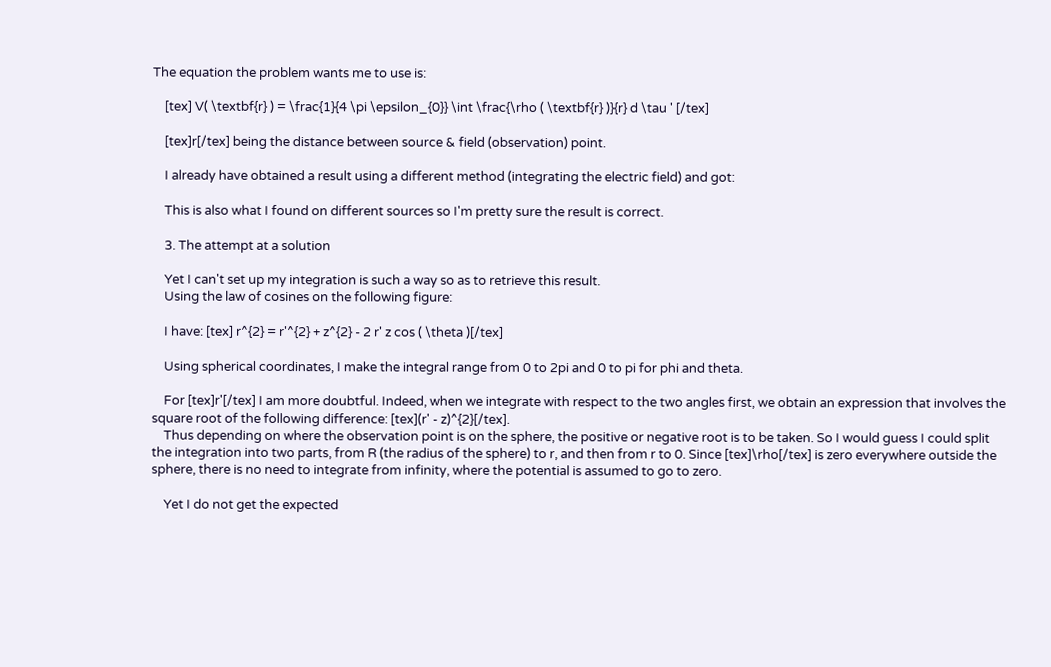The equation the problem wants me to use is:

    [tex] V( \textbf{r} ) = \frac{1}{4 \pi \epsilon_{0}} \int \frac{\rho ( \textbf{r} )}{r} d \tau ' [/tex]

    [tex]r[/tex] being the distance between source & field (observation) point.

    I already have obtained a result using a different method (integrating the electric field) and got:

    This is also what I found on different sources so I'm pretty sure the result is correct.

    3. The attempt at a solution

    Yet I can't set up my integration is such a way so as to retrieve this result.
    Using the law of cosines on the following figure:

    I have: [tex] r^{2} = r'^{2} + z^{2} - 2 r' z cos ( \theta )[/tex]

    Using spherical coordinates, I make the integral range from 0 to 2pi and 0 to pi for phi and theta.

    For [tex]r'[/tex] I am more doubtful. Indeed, when we integrate with respect to the two angles first, we obtain an expression that involves the square root of the following difference: [tex](r' - z)^{2}[/tex].
    Thus depending on where the observation point is on the sphere, the positive or negative root is to be taken. So I would guess I could split the integration into two parts, from R (the radius of the sphere) to r, and then from r to 0. Since [tex]\rho[/tex] is zero everywhere outside the sphere, there is no need to integrate from infinity, where the potential is assumed to go to zero.

    Yet I do not get the expected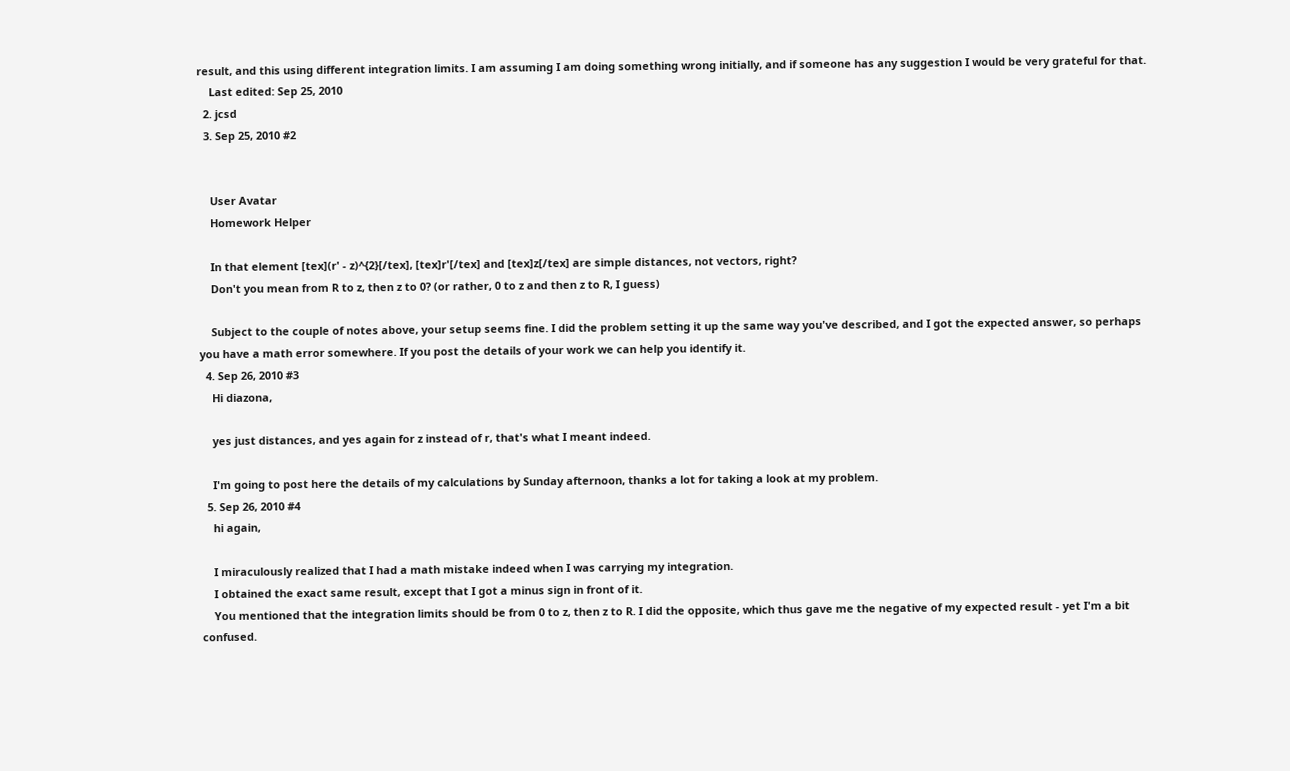result, and this using different integration limits. I am assuming I am doing something wrong initially, and if someone has any suggestion I would be very grateful for that.
    Last edited: Sep 25, 2010
  2. jcsd
  3. Sep 25, 2010 #2


    User Avatar
    Homework Helper

    In that element [tex](r' - z)^{2}[/tex], [tex]r'[/tex] and [tex]z[/tex] are simple distances, not vectors, right?
    Don't you mean from R to z, then z to 0? (or rather, 0 to z and then z to R, I guess)

    Subject to the couple of notes above, your setup seems fine. I did the problem setting it up the same way you've described, and I got the expected answer, so perhaps you have a math error somewhere. If you post the details of your work we can help you identify it.
  4. Sep 26, 2010 #3
    Hi diazona,

    yes just distances, and yes again for z instead of r, that's what I meant indeed.

    I'm going to post here the details of my calculations by Sunday afternoon, thanks a lot for taking a look at my problem.
  5. Sep 26, 2010 #4
    hi again,

    I miraculously realized that I had a math mistake indeed when I was carrying my integration.
    I obtained the exact same result, except that I got a minus sign in front of it.
    You mentioned that the integration limits should be from 0 to z, then z to R. I did the opposite, which thus gave me the negative of my expected result - yet I'm a bit confused.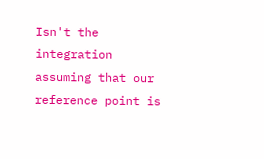Isn't the integration assuming that our reference point is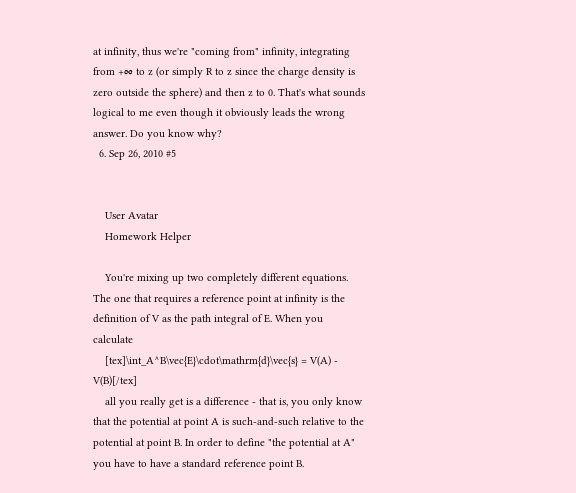at infinity, thus we're "coming from" infinity, integrating from +∞ to z (or simply R to z since the charge density is zero outside the sphere) and then z to 0. That's what sounds logical to me even though it obviously leads the wrong answer. Do you know why?
  6. Sep 26, 2010 #5


    User Avatar
    Homework Helper

    You're mixing up two completely different equations. The one that requires a reference point at infinity is the definition of V as the path integral of E. When you calculate
    [tex]\int_A^B\vec{E}\cdot\mathrm{d}\vec{s} = V(A) - V(B)[/tex]
    all you really get is a difference - that is, you only know that the potential at point A is such-and-such relative to the potential at point B. In order to define "the potential at A" you have to have a standard reference point B.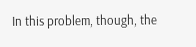In this problem, though, the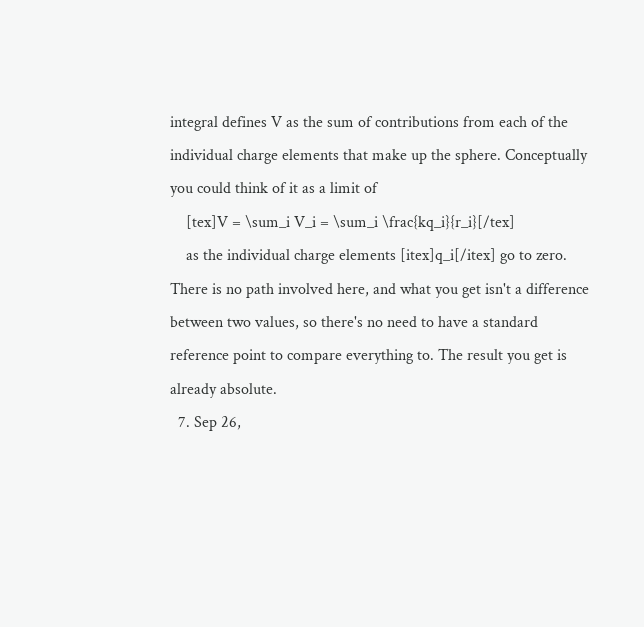integral defines V as the sum of contributions from each of the individual charge elements that make up the sphere. Conceptually you could think of it as a limit of
    [tex]V = \sum_i V_i = \sum_i \frac{kq_i}{r_i}[/tex]
    as the individual charge elements [itex]q_i[/itex] go to zero. There is no path involved here, and what you get isn't a difference between two values, so there's no need to have a standard reference point to compare everything to. The result you get is already absolute.
  7. Sep 26,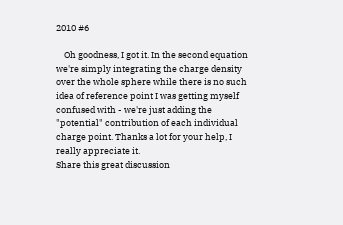2010 #6

    Oh goodness, I got it. In the second equation we're simply integrating the charge density over the whole sphere while there is no such idea of reference point I was getting myself confused with - we're just adding the "potential" contribution of each individual charge point. Thanks a lot for your help, I really appreciate it.
Share this great discussion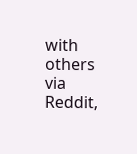with others via Reddit,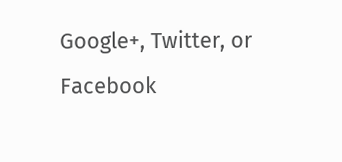Google+, Twitter, or Facebook